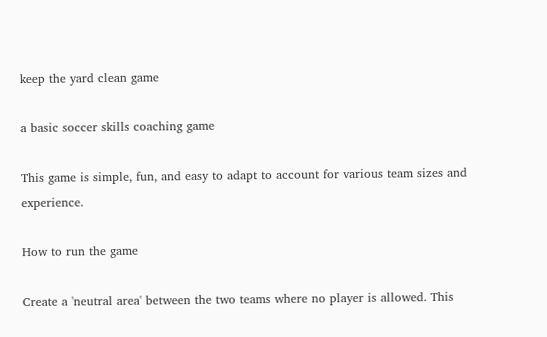keep the yard clean game

a basic soccer skills coaching game

This game is simple, fun, and easy to adapt to account for various team sizes and experience.

How to run the game

Create a 'neutral area' between the two teams where no player is allowed. This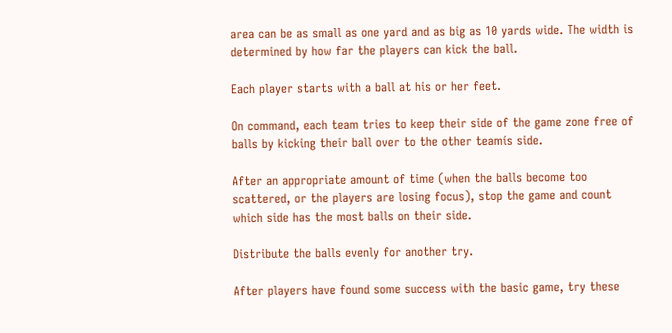area can be as small as one yard and as big as 10 yards wide. The width is determined by how far the players can kick the ball.

Each player starts with a ball at his or her feet.

On command, each team tries to keep their side of the game zone free of balls by kicking their ball over to the other teamís side.

After an appropriate amount of time (when the balls become too scattered, or the players are losing focus), stop the game and count which side has the most balls on their side.

Distribute the balls evenly for another try.

After players have found some success with the basic game, try these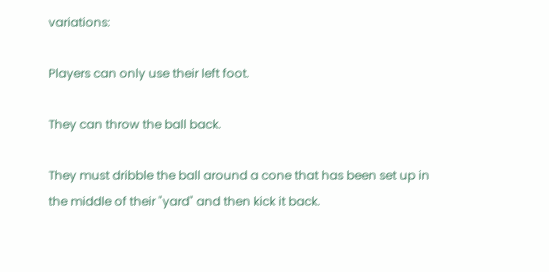variations:

Players can only use their left foot.

They can throw the ball back.

They must dribble the ball around a cone that has been set up in the middle of their "yard" and then kick it back.